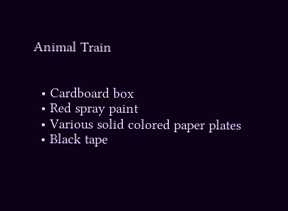Animal Train


  • Cardboard box
  • Red spray paint
  • Various solid colored paper plates
  • Black tape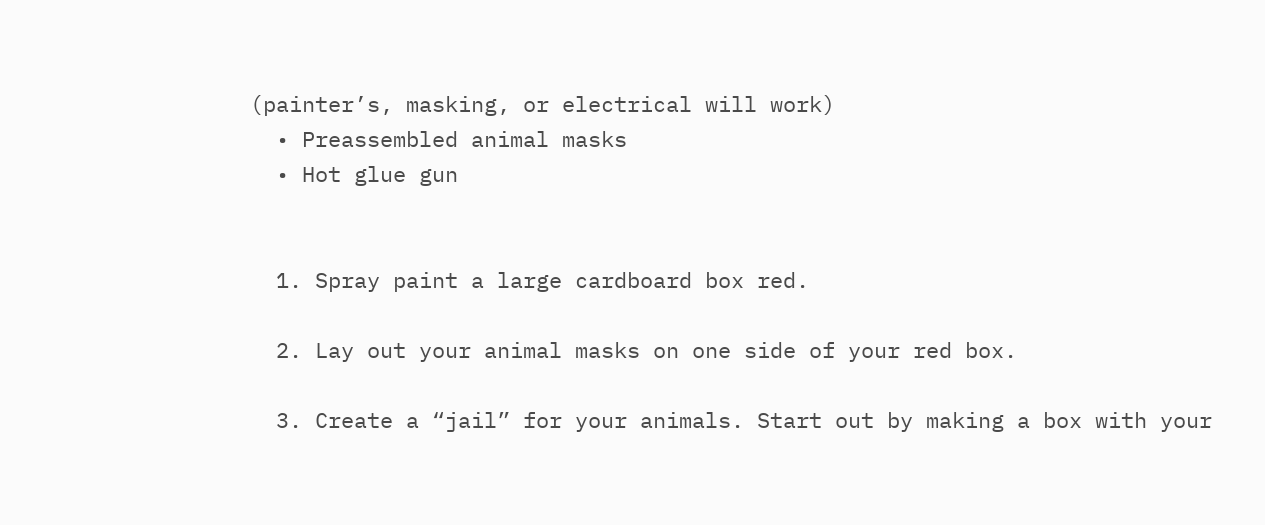(painter’s, masking, or electrical will work)
  • Preassembled animal masks
  • Hot glue gun


  1. Spray paint a large cardboard box red.

  2. Lay out your animal masks on one side of your red box.

  3. Create a “jail” for your animals. Start out by making a box with your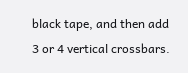black tape, and then add 3 or 4 vertical crossbars.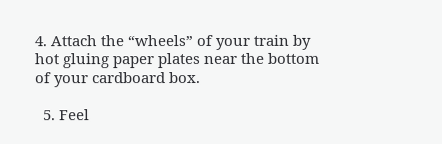4. Attach the “wheels” of your train by hot gluing paper plates near the bottom of your cardboard box.

  5. Feel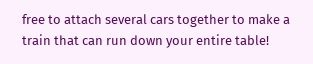free to attach several cars together to make a train that can run down your entire table!